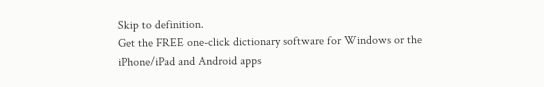Skip to definition.
Get the FREE one-click dictionary software for Windows or the iPhone/iPad and Android apps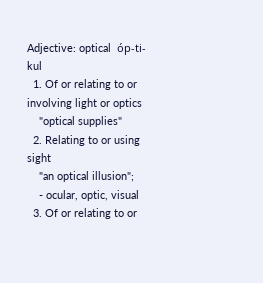Adjective: optical  óp-ti-kul
  1. Of or relating to or involving light or optics
    "optical supplies"
  2. Relating to or using sight
    "an optical illusion";
    - ocular, optic, visual
  3. Of or relating to or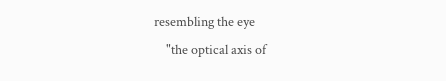resembling the eye
    "the optical axis of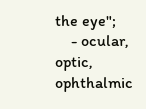the eye";
    - ocular, optic, ophthalmic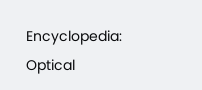Encyclopedia: Optical